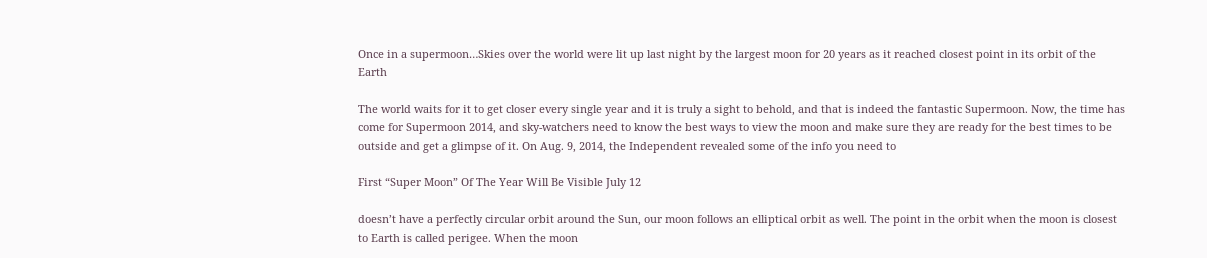Once in a supermoon…Skies over the world were lit up last night by the largest moon for 20 years as it reached closest point in its orbit of the Earth

The world waits for it to get closer every single year and it is truly a sight to behold, and that is indeed the fantastic Supermoon. Now, the time has come for Supermoon 2014, and sky-watchers need to know the best ways to view the moon and make sure they are ready for the best times to be outside and get a glimpse of it. On Aug. 9, 2014, the Independent revealed some of the info you need to

First “Super Moon” Of The Year Will Be Visible July 12

doesn’t have a perfectly circular orbit around the Sun, our moon follows an elliptical orbit as well. The point in the orbit when the moon is closest to Earth is called perigee. When the moon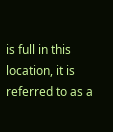is full in this location, it is referred to as a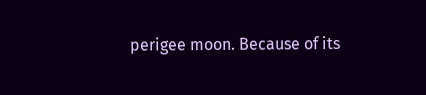perigee moon. Because of its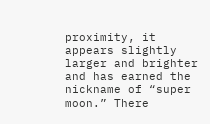proximity, it appears slightly larger and brighter and has earned the nickname of “super moon.” There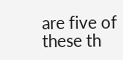are five of these th